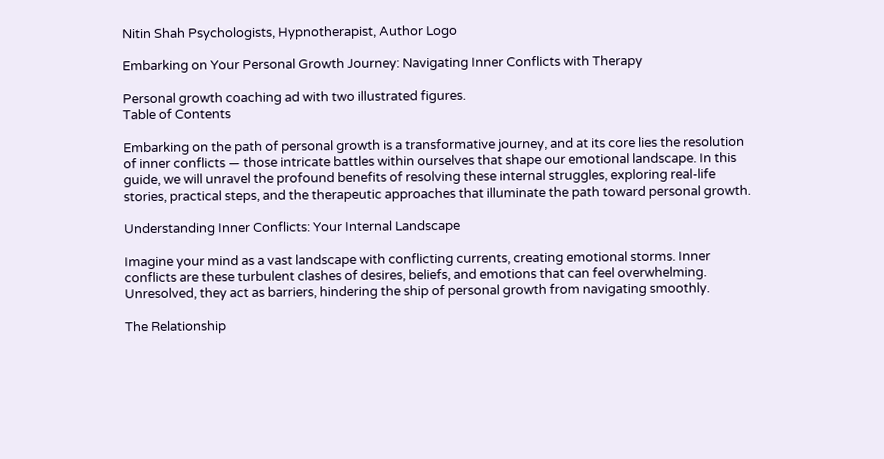Nitin Shah Psychologists, Hypnotherapist, Author Logo

Embarking on Your Personal Growth Journey: Navigating Inner Conflicts with Therapy

Personal growth coaching ad with two illustrated figures.
Table of Contents

Embarking on the path of personal growth is a transformative journey, and at its core lies the resolution of inner conflicts — those intricate battles within ourselves that shape our emotional landscape. In this guide, we will unravel the profound benefits of resolving these internal struggles, exploring real-life stories, practical steps, and the therapeutic approaches that illuminate the path toward personal growth.

Understanding Inner Conflicts: Your Internal Landscape

Imagine your mind as a vast landscape with conflicting currents, creating emotional storms. Inner conflicts are these turbulent clashes of desires, beliefs, and emotions that can feel overwhelming. Unresolved, they act as barriers, hindering the ship of personal growth from navigating smoothly.

The Relationship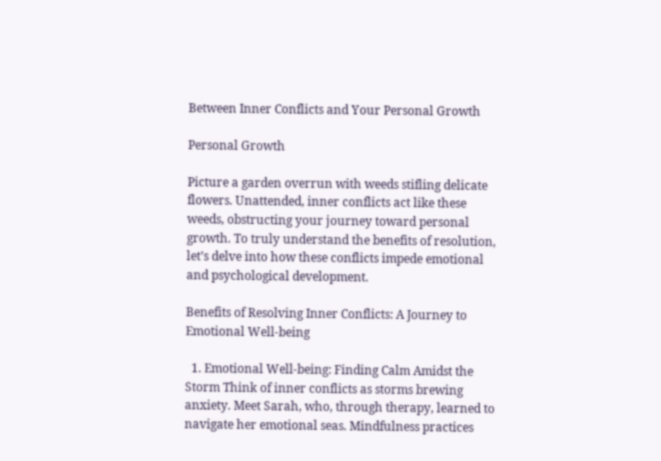Between Inner Conflicts and Your Personal Growth

Personal Growth

Picture a garden overrun with weeds stifling delicate flowers. Unattended, inner conflicts act like these weeds, obstructing your journey toward personal growth. To truly understand the benefits of resolution, let’s delve into how these conflicts impede emotional and psychological development.

Benefits of Resolving Inner Conflicts: A Journey to Emotional Well-being

  1. Emotional Well-being: Finding Calm Amidst the Storm Think of inner conflicts as storms brewing anxiety. Meet Sarah, who, through therapy, learned to navigate her emotional seas. Mindfulness practices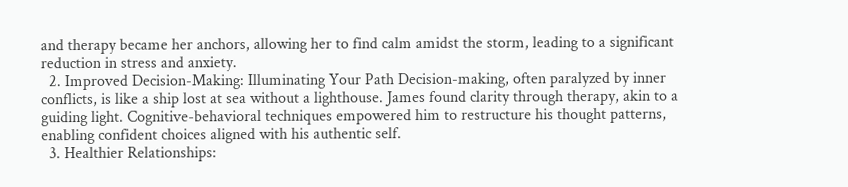and therapy became her anchors, allowing her to find calm amidst the storm, leading to a significant reduction in stress and anxiety.
  2. Improved Decision-Making: Illuminating Your Path Decision-making, often paralyzed by inner conflicts, is like a ship lost at sea without a lighthouse. James found clarity through therapy, akin to a guiding light. Cognitive-behavioral techniques empowered him to restructure his thought patterns, enabling confident choices aligned with his authentic self.
  3. Healthier Relationships: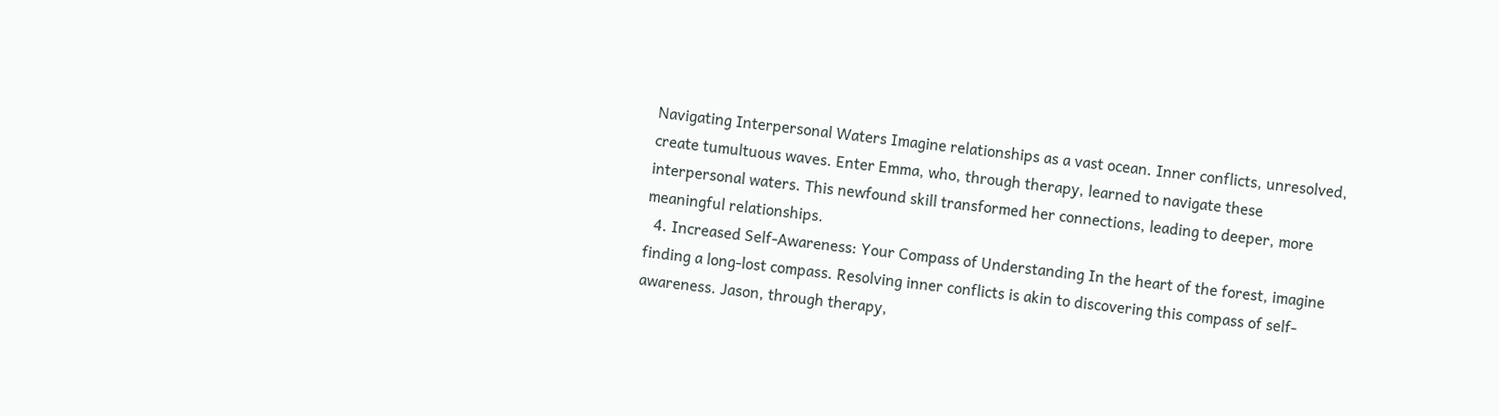Navigating Interpersonal Waters Imagine relationships as a vast ocean. Inner conflicts, unresolved, create tumultuous waves. Enter Emma, who, through therapy, learned to navigate these interpersonal waters. This newfound skill transformed her connections, leading to deeper, more meaningful relationships.
  4. Increased Self-Awareness: Your Compass of Understanding In the heart of the forest, imagine finding a long-lost compass. Resolving inner conflicts is akin to discovering this compass of self-awareness. Jason, through therapy,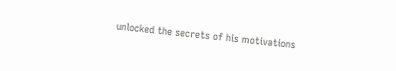unlocked the secrets of his motivations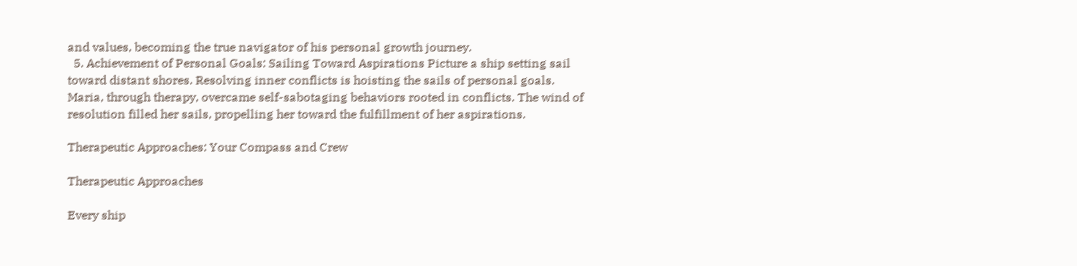and values, becoming the true navigator of his personal growth journey.
  5. Achievement of Personal Goals: Sailing Toward Aspirations Picture a ship setting sail toward distant shores. Resolving inner conflicts is hoisting the sails of personal goals. Maria, through therapy, overcame self-sabotaging behaviors rooted in conflicts. The wind of resolution filled her sails, propelling her toward the fulfillment of her aspirations.

Therapeutic Approaches: Your Compass and Crew

Therapeutic Approaches

Every ship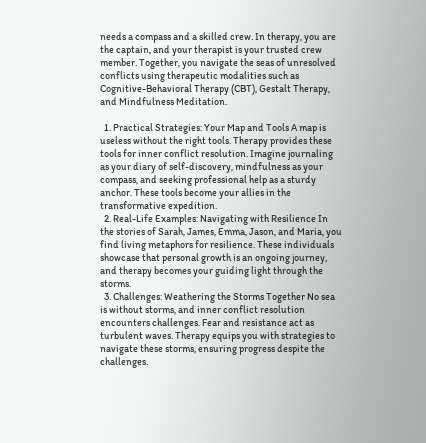needs a compass and a skilled crew. In therapy, you are the captain, and your therapist is your trusted crew member. Together, you navigate the seas of unresolved conflicts using therapeutic modalities such as Cognitive-Behavioral Therapy (CBT), Gestalt Therapy, and Mindfulness Meditation.

  1. Practical Strategies: Your Map and Tools A map is useless without the right tools. Therapy provides these tools for inner conflict resolution. Imagine journaling as your diary of self-discovery, mindfulness as your compass, and seeking professional help as a sturdy anchor. These tools become your allies in the transformative expedition.
  2. Real-Life Examples: Navigating with Resilience In the stories of Sarah, James, Emma, Jason, and Maria, you find living metaphors for resilience. These individuals showcase that personal growth is an ongoing journey, and therapy becomes your guiding light through the storms.
  3. Challenges: Weathering the Storms Together No sea is without storms, and inner conflict resolution encounters challenges. Fear and resistance act as turbulent waves. Therapy equips you with strategies to navigate these storms, ensuring progress despite the challenges.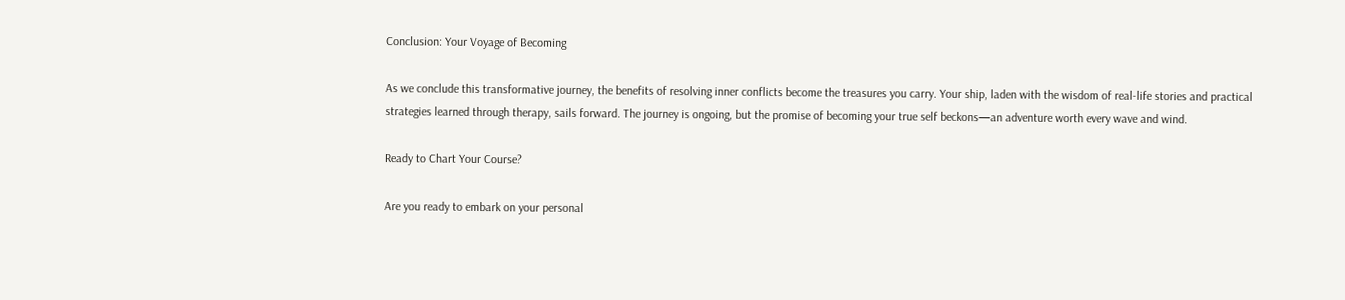Conclusion: Your Voyage of Becoming

As we conclude this transformative journey, the benefits of resolving inner conflicts become the treasures you carry. Your ship, laden with the wisdom of real-life stories and practical strategies learned through therapy, sails forward. The journey is ongoing, but the promise of becoming your true self beckons—an adventure worth every wave and wind.

Ready to Chart Your Course?

Are you ready to embark on your personal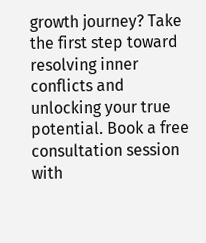growth journey? Take the first step toward resolving inner conflicts and unlocking your true potential. Book a free consultation session with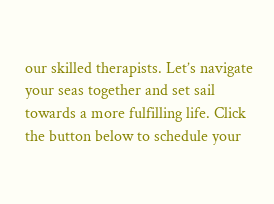our skilled therapists. Let’s navigate your seas together and set sail towards a more fulfilling life. Click the button below to schedule your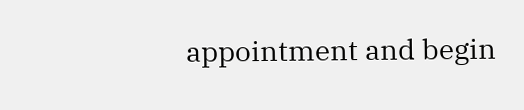appointment and begin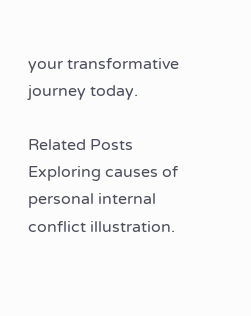your transformative journey today.

Related Posts
Exploring causes of personal internal conflict illustration.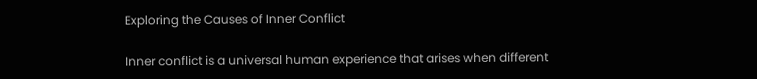Exploring the Causes of Inner Conflict

Inner conflict is a universal human experience that arises when different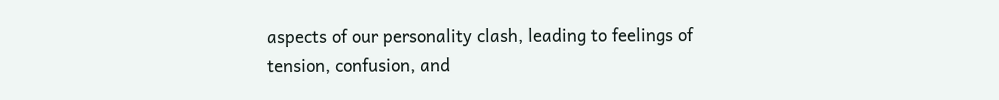aspects of our personality clash, leading to feelings of tension, confusion, and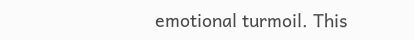emotional turmoil. This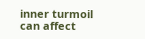inner turmoil can affect